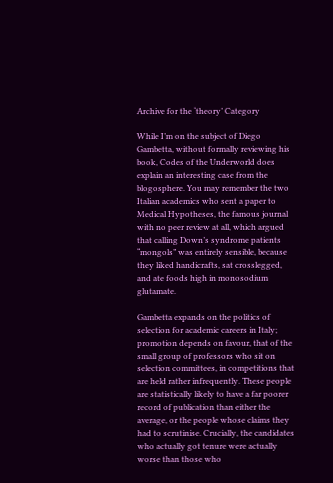Archive for the ‘theory’ Category

While I’m on the subject of Diego Gambetta, without formally reviewing his book, Codes of the Underworld does explain an interesting case from the blogosphere. You may remember the two Italian academics who sent a paper to Medical Hypotheses, the famous journal with no peer review at all, which argued that calling Down’s syndrome patients “mongols” was entirely sensible, because they liked handicrafts, sat crosslegged, and ate foods high in monosodium glutamate.

Gambetta expands on the politics of selection for academic careers in Italy; promotion depends on favour, that of the small group of professors who sit on selection committees, in competitions that are held rather infrequently. These people are statistically likely to have a far poorer record of publication than either the average, or the people whose claims they had to scrutinise. Crucially, the candidates who actually got tenure were actually worse than those who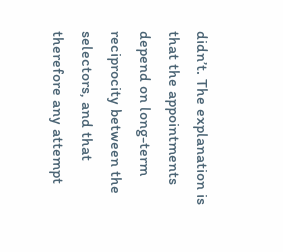didn’t. The explanation is that the appointments depend on long-term reciprocity between the selectors, and that therefore any attempt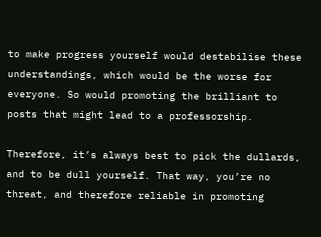to make progress yourself would destabilise these understandings, which would be the worse for everyone. So would promoting the brilliant to posts that might lead to a professorship.

Therefore, it’s always best to pick the dullards, and to be dull yourself. That way, you’re no threat, and therefore reliable in promoting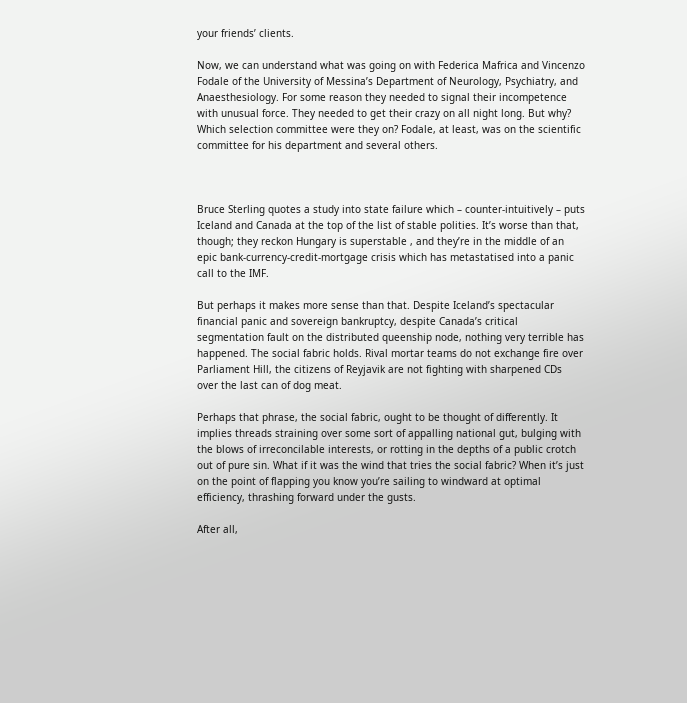your friends’ clients.

Now, we can understand what was going on with Federica Mafrica and Vincenzo Fodale of the University of Messina’s Department of Neurology, Psychiatry, and Anaesthesiology. For some reason they needed to signal their incompetence with unusual force. They needed to get their crazy on all night long. But why? Which selection committee were they on? Fodale, at least, was on the scientific committee for his department and several others.



Bruce Sterling quotes a study into state failure which – counter-intuitively – puts Iceland and Canada at the top of the list of stable polities. It’s worse than that, though; they reckon Hungary is superstable , and they’re in the middle of an epic bank-currency-credit-mortgage crisis which has metastatised into a panic call to the IMF.

But perhaps it makes more sense than that. Despite Iceland’s spectacular financial panic and sovereign bankruptcy, despite Canada’s critical segmentation fault on the distributed queenship node, nothing very terrible has happened. The social fabric holds. Rival mortar teams do not exchange fire over Parliament Hill, the citizens of Reyjavik are not fighting with sharpened CDs over the last can of dog meat.

Perhaps that phrase, the social fabric, ought to be thought of differently. It implies threads straining over some sort of appalling national gut, bulging with the blows of irreconcilable interests, or rotting in the depths of a public crotch out of pure sin. What if it was the wind that tries the social fabric? When it’s just on the point of flapping you know you’re sailing to windward at optimal efficiency, thrashing forward under the gusts.

After all,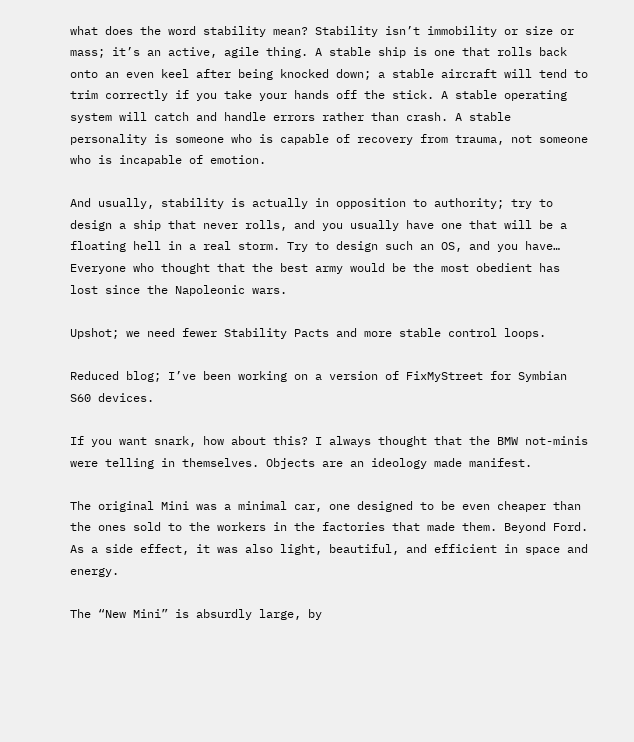what does the word stability mean? Stability isn’t immobility or size or mass; it’s an active, agile thing. A stable ship is one that rolls back onto an even keel after being knocked down; a stable aircraft will tend to trim correctly if you take your hands off the stick. A stable operating system will catch and handle errors rather than crash. A stable personality is someone who is capable of recovery from trauma, not someone who is incapable of emotion.

And usually, stability is actually in opposition to authority; try to design a ship that never rolls, and you usually have one that will be a floating hell in a real storm. Try to design such an OS, and you have… Everyone who thought that the best army would be the most obedient has lost since the Napoleonic wars.

Upshot; we need fewer Stability Pacts and more stable control loops.

Reduced blog; I’ve been working on a version of FixMyStreet for Symbian S60 devices.

If you want snark, how about this? I always thought that the BMW not-minis were telling in themselves. Objects are an ideology made manifest.

The original Mini was a minimal car, one designed to be even cheaper than the ones sold to the workers in the factories that made them. Beyond Ford. As a side effect, it was also light, beautiful, and efficient in space and energy.

The “New Mini” is absurdly large, by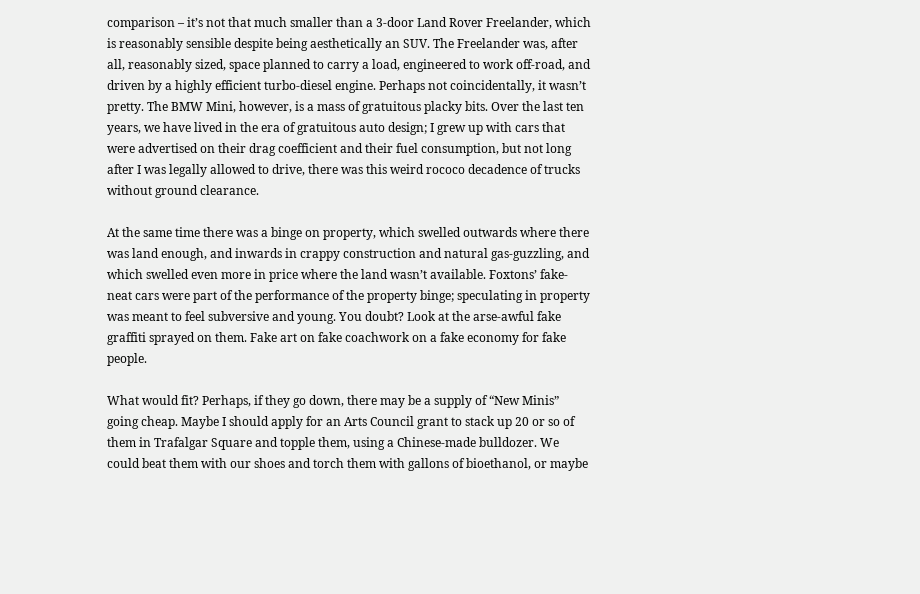comparison – it’s not that much smaller than a 3-door Land Rover Freelander, which is reasonably sensible despite being aesthetically an SUV. The Freelander was, after all, reasonably sized, space planned to carry a load, engineered to work off-road, and driven by a highly efficient turbo-diesel engine. Perhaps not coincidentally, it wasn’t pretty. The BMW Mini, however, is a mass of gratuitous placky bits. Over the last ten years, we have lived in the era of gratuitous auto design; I grew up with cars that were advertised on their drag coefficient and their fuel consumption, but not long after I was legally allowed to drive, there was this weird rococo decadence of trucks without ground clearance.

At the same time there was a binge on property, which swelled outwards where there was land enough, and inwards in crappy construction and natural gas-guzzling, and which swelled even more in price where the land wasn’t available. Foxtons’ fake-neat cars were part of the performance of the property binge; speculating in property was meant to feel subversive and young. You doubt? Look at the arse-awful fake graffiti sprayed on them. Fake art on fake coachwork on a fake economy for fake people.

What would fit? Perhaps, if they go down, there may be a supply of “New Minis” going cheap. Maybe I should apply for an Arts Council grant to stack up 20 or so of them in Trafalgar Square and topple them, using a Chinese-made bulldozer. We could beat them with our shoes and torch them with gallons of bioethanol, or maybe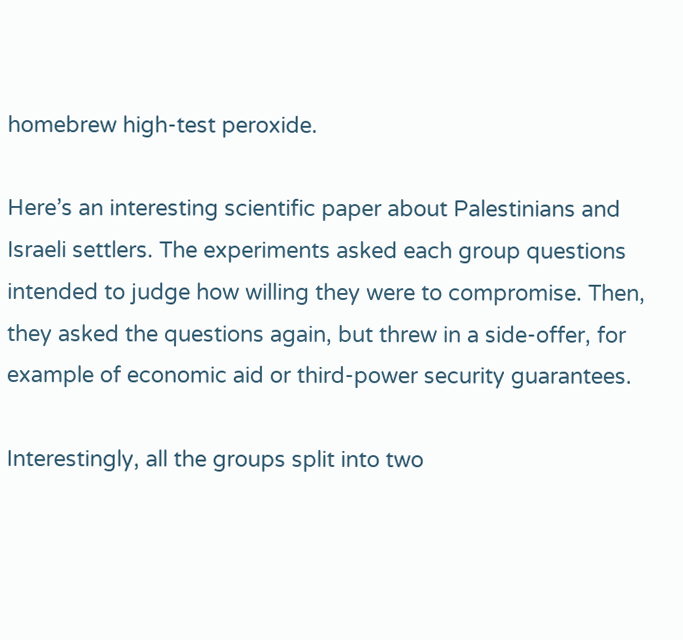homebrew high-test peroxide.

Here’s an interesting scientific paper about Palestinians and Israeli settlers. The experiments asked each group questions intended to judge how willing they were to compromise. Then, they asked the questions again, but threw in a side-offer, for example of economic aid or third-power security guarantees.

Interestingly, all the groups split into two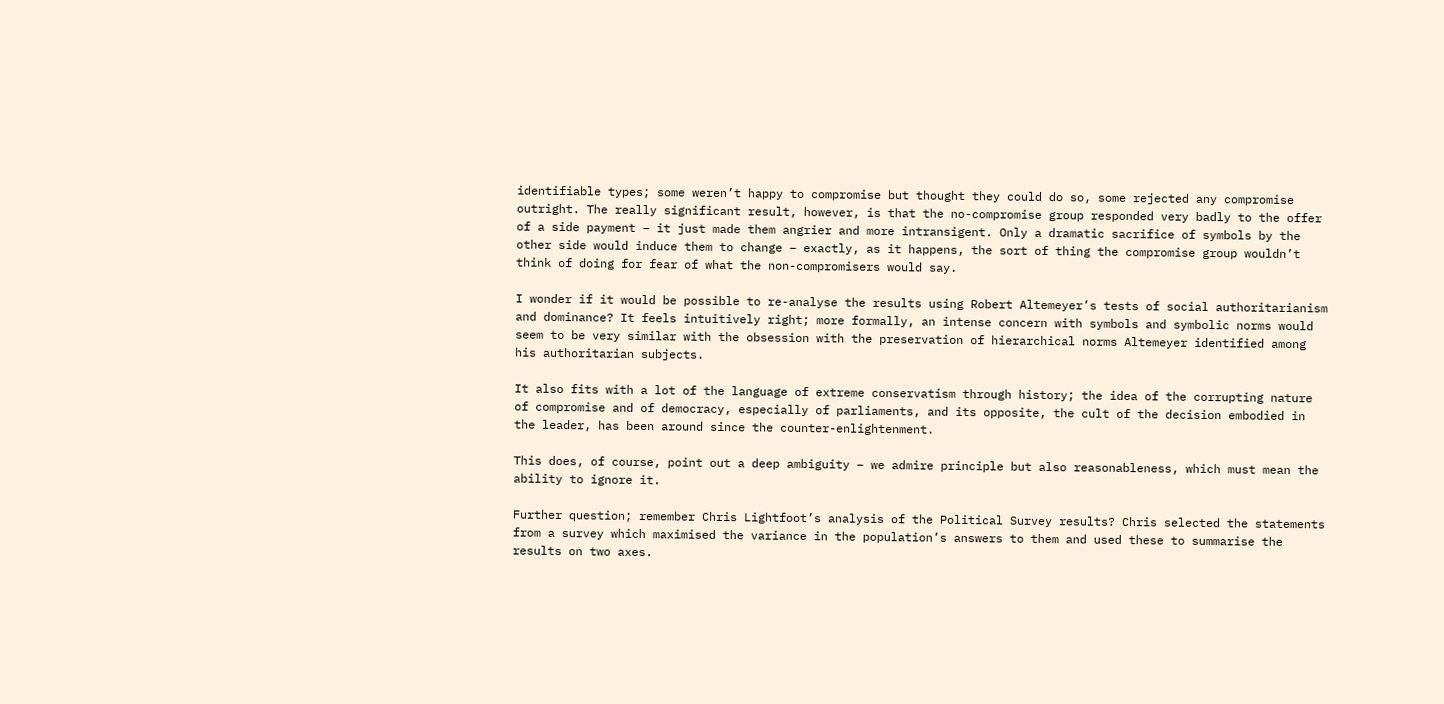identifiable types; some weren’t happy to compromise but thought they could do so, some rejected any compromise outright. The really significant result, however, is that the no-compromise group responded very badly to the offer of a side payment – it just made them angrier and more intransigent. Only a dramatic sacrifice of symbols by the other side would induce them to change – exactly, as it happens, the sort of thing the compromise group wouldn’t think of doing for fear of what the non-compromisers would say.

I wonder if it would be possible to re-analyse the results using Robert Altemeyer’s tests of social authoritarianism and dominance? It feels intuitively right; more formally, an intense concern with symbols and symbolic norms would seem to be very similar with the obsession with the preservation of hierarchical norms Altemeyer identified among his authoritarian subjects.

It also fits with a lot of the language of extreme conservatism through history; the idea of the corrupting nature of compromise and of democracy, especially of parliaments, and its opposite, the cult of the decision embodied in the leader, has been around since the counter-enlightenment.

This does, of course, point out a deep ambiguity – we admire principle but also reasonableness, which must mean the ability to ignore it.

Further question; remember Chris Lightfoot’s analysis of the Political Survey results? Chris selected the statements from a survey which maximised the variance in the population’s answers to them and used these to summarise the results on two axes.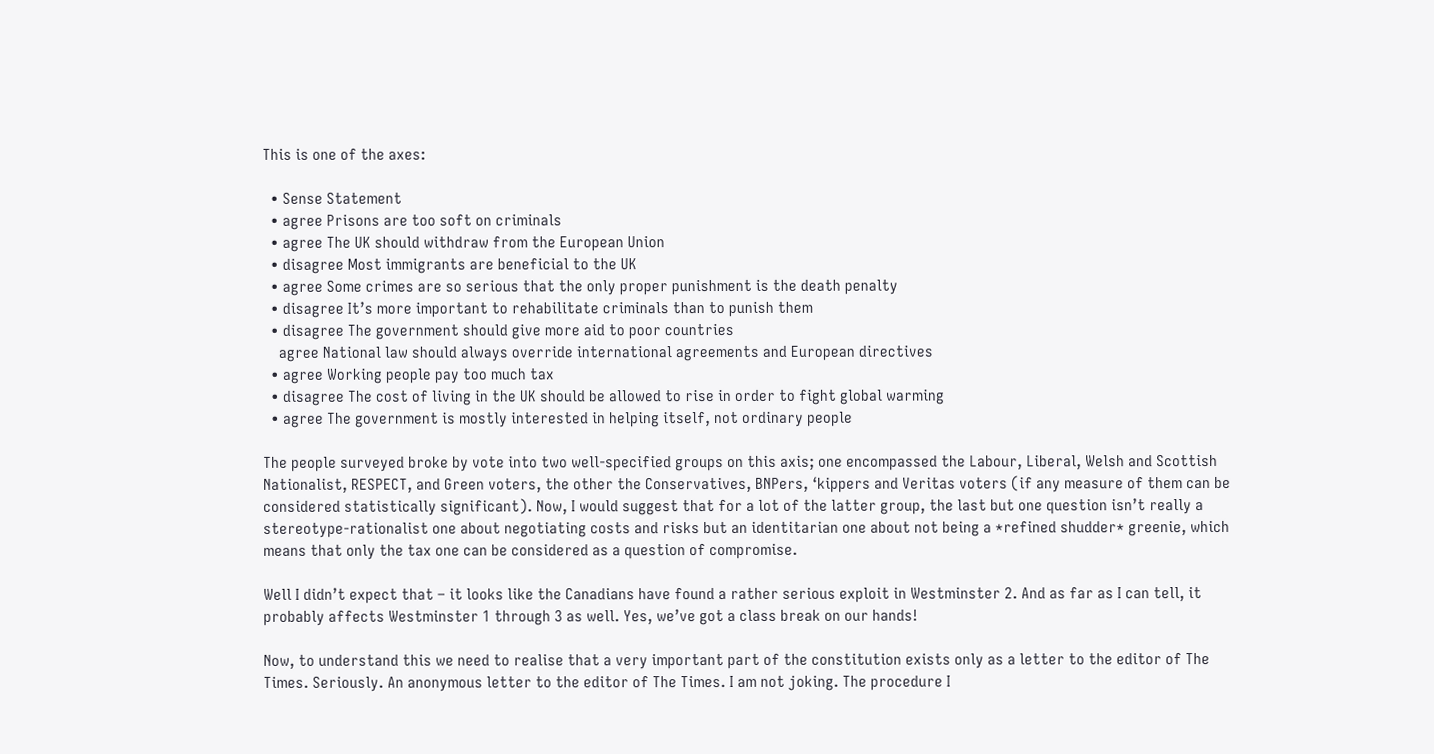This is one of the axes:

  • Sense Statement
  • agree Prisons are too soft on criminals
  • agree The UK should withdraw from the European Union
  • disagree Most immigrants are beneficial to the UK
  • agree Some crimes are so serious that the only proper punishment is the death penalty
  • disagree It’s more important to rehabilitate criminals than to punish them
  • disagree The government should give more aid to poor countries
    agree National law should always override international agreements and European directives
  • agree Working people pay too much tax
  • disagree The cost of living in the UK should be allowed to rise in order to fight global warming
  • agree The government is mostly interested in helping itself, not ordinary people

The people surveyed broke by vote into two well-specified groups on this axis; one encompassed the Labour, Liberal, Welsh and Scottish Nationalist, RESPECT, and Green voters, the other the Conservatives, BNPers, ‘kippers and Veritas voters (if any measure of them can be considered statistically significant). Now, I would suggest that for a lot of the latter group, the last but one question isn’t really a stereotype-rationalist one about negotiating costs and risks but an identitarian one about not being a *refined shudder* greenie, which means that only the tax one can be considered as a question of compromise.

Well I didn’t expect that – it looks like the Canadians have found a rather serious exploit in Westminster 2. And as far as I can tell, it probably affects Westminster 1 through 3 as well. Yes, we’ve got a class break on our hands!

Now, to understand this we need to realise that a very important part of the constitution exists only as a letter to the editor of The Times. Seriously. An anonymous letter to the editor of The Times. I am not joking. The procedure I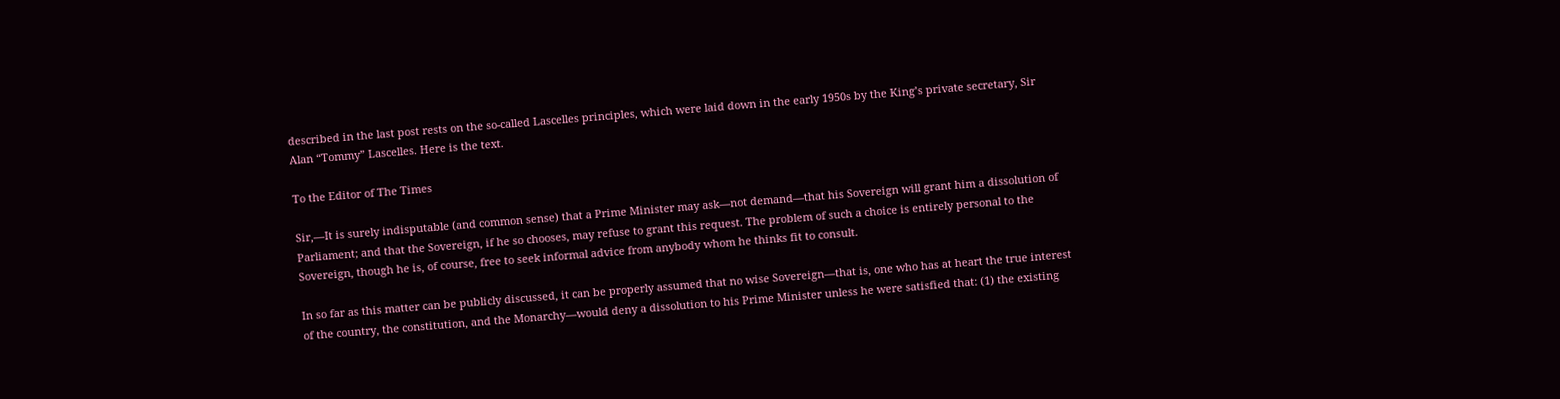described in the last post rests on the so-called Lascelles principles, which were laid down in the early 1950s by the King’s private secretary, Sir Alan “Tommy” Lascelles. Here is the text.

To the Editor of The Times

Sir,—It is surely indisputable (and common sense) that a Prime Minister may ask—not demand—that his Sovereign will grant him a dissolution of Parliament; and that the Sovereign, if he so chooses, may refuse to grant this request. The problem of such a choice is entirely personal to the Sovereign, though he is, of course, free to seek informal advice from anybody whom he thinks fit to consult.

In so far as this matter can be publicly discussed, it can be properly assumed that no wise Sovereign—that is, one who has at heart the true interest of the country, the constitution, and the Monarchy—would deny a dissolution to his Prime Minister unless he were satisfied that: (1) the existing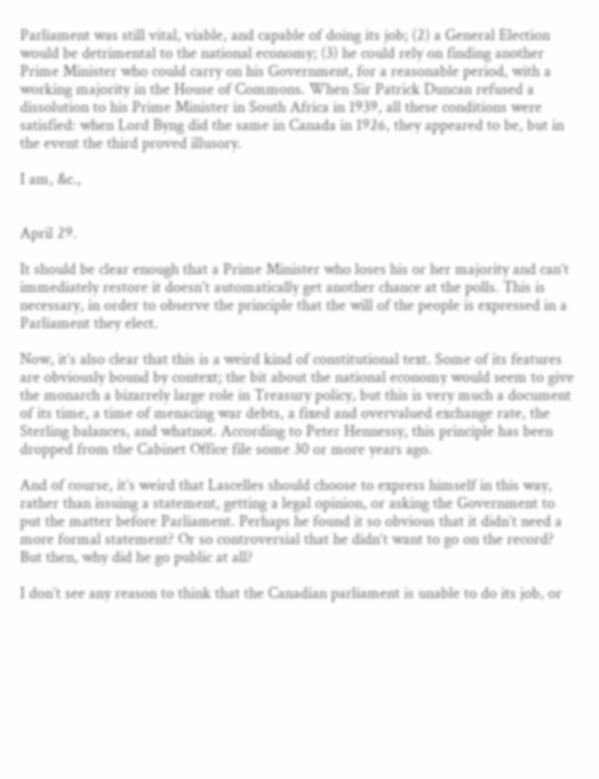Parliament was still vital, viable, and capable of doing its job; (2) a General Election would be detrimental to the national economy; (3) he could rely on finding another Prime Minister who could carry on his Government, for a reasonable period, with a working majority in the House of Commons. When Sir Patrick Duncan refused a dissolution to his Prime Minister in South Africa in 1939, all these conditions were satisfied: when Lord Byng did the same in Canada in 1926, they appeared to be, but in the event the third proved illusory.

I am, &c.,


April 29.

It should be clear enough that a Prime Minister who loses his or her majority and can’t immediately restore it doesn’t automatically get another chance at the polls. This is necessary, in order to observe the principle that the will of the people is expressed in a Parliament they elect.

Now, it’s also clear that this is a weird kind of constitutional text. Some of its features are obviously bound by context; the bit about the national economy would seem to give the monarch a bizarrely large role in Treasury policy, but this is very much a document of its time, a time of menacing war debts, a fixed and overvalued exchange rate, the Sterling balances, and whatnot. According to Peter Hennessy, this principle has been dropped from the Cabinet Office file some 30 or more years ago.

And of course, it’s weird that Lascelles should choose to express himself in this way, rather than issuing a statement, getting a legal opinion, or asking the Government to put the matter before Parliament. Perhaps he found it so obvious that it didn’t need a more formal statement? Or so controversial that he didn’t want to go on the record? But then, why did he go public at all?

I don’t see any reason to think that the Canadian parliament is unable to do its job, or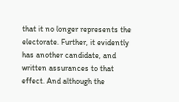that it no longer represents the electorate. Further, it evidently has another candidate, and written assurances to that effect. And although the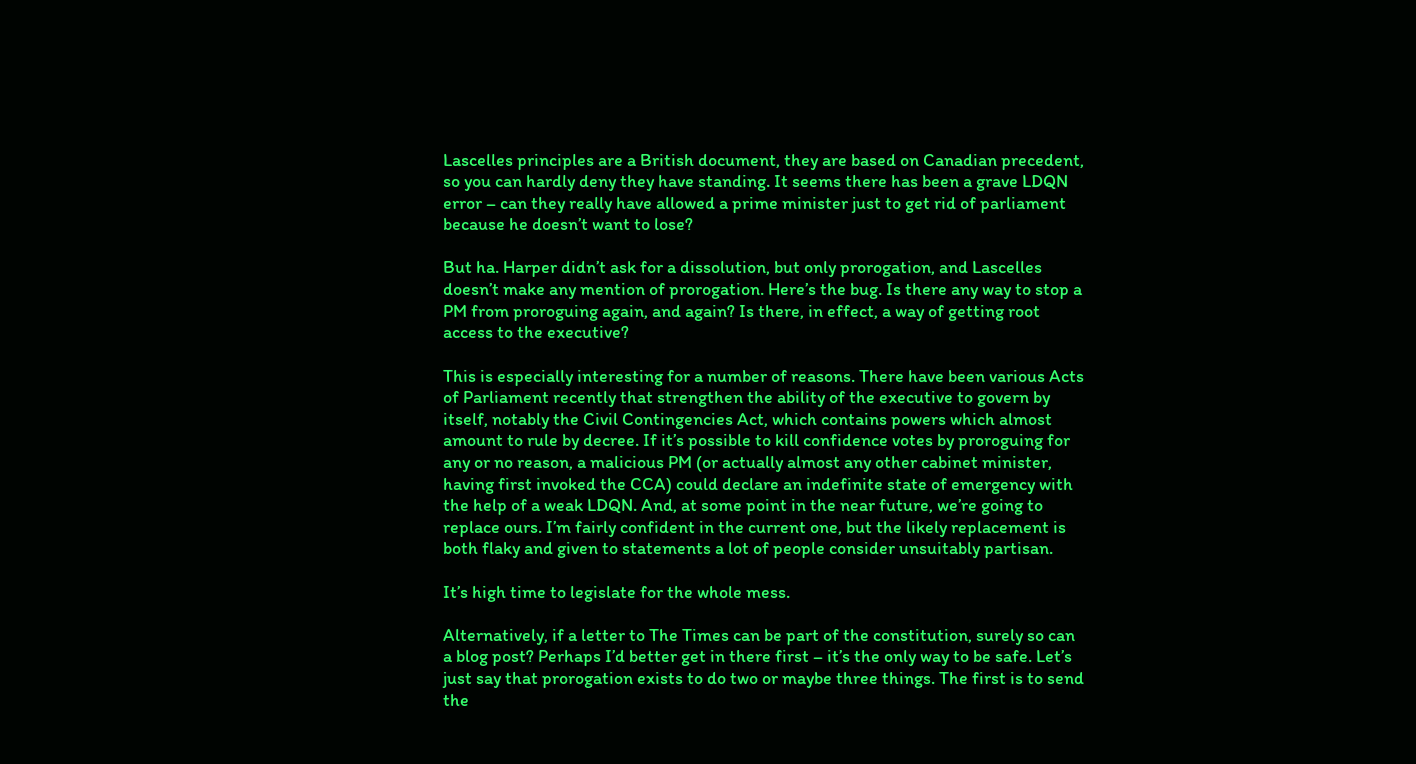Lascelles principles are a British document, they are based on Canadian precedent, so you can hardly deny they have standing. It seems there has been a grave LDQN error – can they really have allowed a prime minister just to get rid of parliament because he doesn’t want to lose?

But ha. Harper didn’t ask for a dissolution, but only prorogation, and Lascelles doesn’t make any mention of prorogation. Here’s the bug. Is there any way to stop a PM from proroguing again, and again? Is there, in effect, a way of getting root access to the executive?

This is especially interesting for a number of reasons. There have been various Acts of Parliament recently that strengthen the ability of the executive to govern by itself, notably the Civil Contingencies Act, which contains powers which almost amount to rule by decree. If it’s possible to kill confidence votes by proroguing for any or no reason, a malicious PM (or actually almost any other cabinet minister, having first invoked the CCA) could declare an indefinite state of emergency with the help of a weak LDQN. And, at some point in the near future, we’re going to replace ours. I’m fairly confident in the current one, but the likely replacement is both flaky and given to statements a lot of people consider unsuitably partisan.

It’s high time to legislate for the whole mess.

Alternatively, if a letter to The Times can be part of the constitution, surely so can a blog post? Perhaps I’d better get in there first – it’s the only way to be safe. Let’s just say that prorogation exists to do two or maybe three things. The first is to send the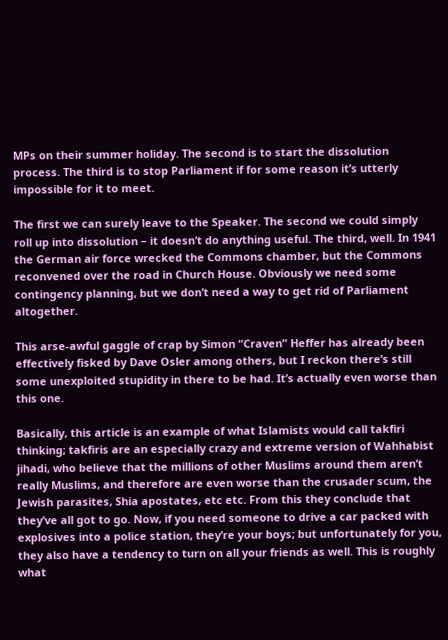MPs on their summer holiday. The second is to start the dissolution process. The third is to stop Parliament if for some reason it’s utterly impossible for it to meet.

The first we can surely leave to the Speaker. The second we could simply roll up into dissolution – it doesn’t do anything useful. The third, well. In 1941 the German air force wrecked the Commons chamber, but the Commons reconvened over the road in Church House. Obviously we need some contingency planning, but we don’t need a way to get rid of Parliament altogether.

This arse-awful gaggle of crap by Simon “Craven” Heffer has already been effectively fisked by Dave Osler among others, but I reckon there’s still some unexploited stupidity in there to be had. It’s actually even worse than this one.

Basically, this article is an example of what Islamists would call takfiri thinking; takfiris are an especially crazy and extreme version of Wahhabist jihadi, who believe that the millions of other Muslims around them aren’t really Muslims, and therefore are even worse than the crusader scum, the Jewish parasites, Shia apostates, etc etc. From this they conclude that they’ve all got to go. Now, if you need someone to drive a car packed with explosives into a police station, they’re your boys; but unfortunately for you, they also have a tendency to turn on all your friends as well. This is roughly what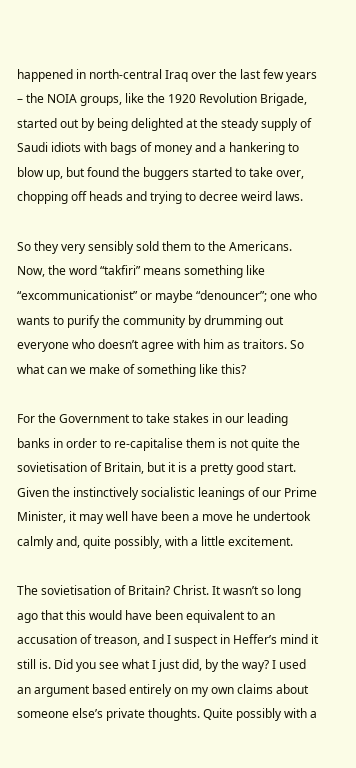happened in north-central Iraq over the last few years – the NOIA groups, like the 1920 Revolution Brigade, started out by being delighted at the steady supply of Saudi idiots with bags of money and a hankering to blow up, but found the buggers started to take over, chopping off heads and trying to decree weird laws.

So they very sensibly sold them to the Americans. Now, the word “takfiri” means something like “excommunicationist” or maybe “denouncer”; one who wants to purify the community by drumming out everyone who doesn’t agree with him as traitors. So what can we make of something like this?

For the Government to take stakes in our leading banks in order to re-capitalise them is not quite the sovietisation of Britain, but it is a pretty good start. Given the instinctively socialistic leanings of our Prime Minister, it may well have been a move he undertook calmly and, quite possibly, with a little excitement.

The sovietisation of Britain? Christ. It wasn’t so long ago that this would have been equivalent to an accusation of treason, and I suspect in Heffer’s mind it still is. Did you see what I just did, by the way? I used an argument based entirely on my own claims about someone else’s private thoughts. Quite possibly with a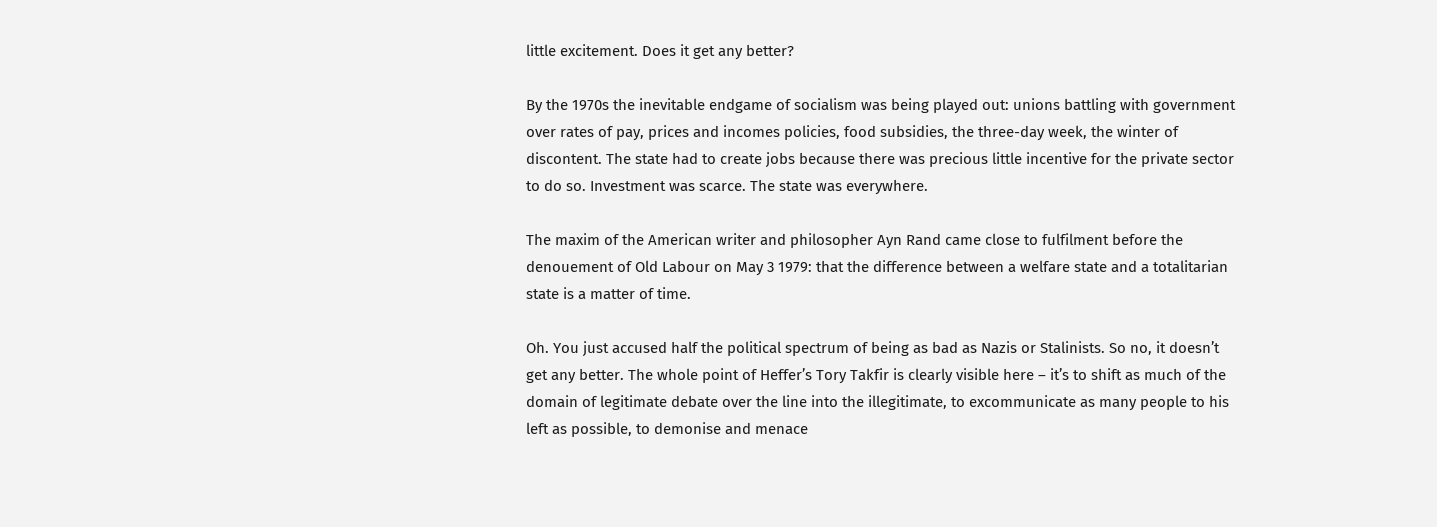little excitement. Does it get any better?

By the 1970s the inevitable endgame of socialism was being played out: unions battling with government over rates of pay, prices and incomes policies, food subsidies, the three-day week, the winter of discontent. The state had to create jobs because there was precious little incentive for the private sector to do so. Investment was scarce. The state was everywhere.

The maxim of the American writer and philosopher Ayn Rand came close to fulfilment before the denouement of Old Labour on May 3 1979: that the difference between a welfare state and a totalitarian state is a matter of time.

Oh. You just accused half the political spectrum of being as bad as Nazis or Stalinists. So no, it doesn’t get any better. The whole point of Heffer’s Tory Takfir is clearly visible here – it’s to shift as much of the domain of legitimate debate over the line into the illegitimate, to excommunicate as many people to his left as possible, to demonise and menace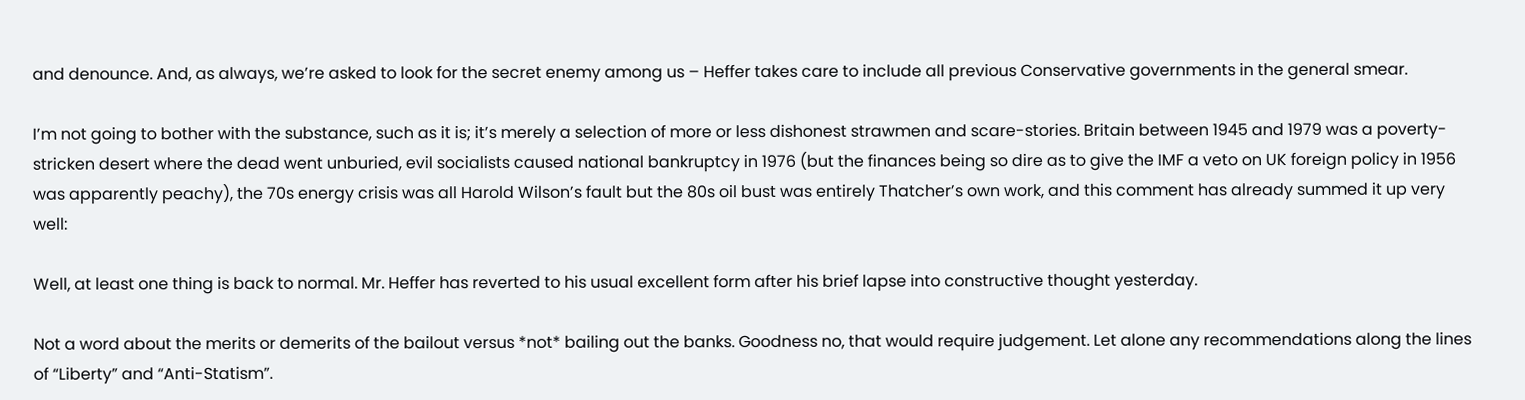and denounce. And, as always, we’re asked to look for the secret enemy among us – Heffer takes care to include all previous Conservative governments in the general smear.

I’m not going to bother with the substance, such as it is; it’s merely a selection of more or less dishonest strawmen and scare-stories. Britain between 1945 and 1979 was a poverty-stricken desert where the dead went unburied, evil socialists caused national bankruptcy in 1976 (but the finances being so dire as to give the IMF a veto on UK foreign policy in 1956 was apparently peachy), the 70s energy crisis was all Harold Wilson’s fault but the 80s oil bust was entirely Thatcher’s own work, and this comment has already summed it up very well:

Well, at least one thing is back to normal. Mr. Heffer has reverted to his usual excellent form after his brief lapse into constructive thought yesterday.

Not a word about the merits or demerits of the bailout versus *not* bailing out the banks. Goodness no, that would require judgement. Let alone any recommendations along the lines of “Liberty” and “Anti-Statism”.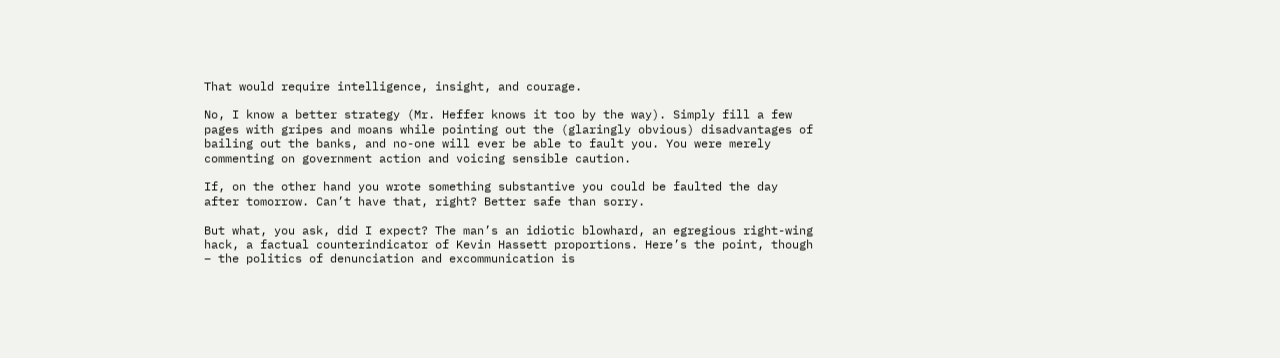That would require intelligence, insight, and courage.

No, I know a better strategy (Mr. Heffer knows it too by the way). Simply fill a few pages with gripes and moans while pointing out the (glaringly obvious) disadvantages of bailing out the banks, and no-one will ever be able to fault you. You were merely commenting on government action and voicing sensible caution.

If, on the other hand you wrote something substantive you could be faulted the day after tomorrow. Can’t have that, right? Better safe than sorry.

But what, you ask, did I expect? The man’s an idiotic blowhard, an egregious right-wing hack, a factual counterindicator of Kevin Hassett proportions. Here’s the point, though – the politics of denunciation and excommunication is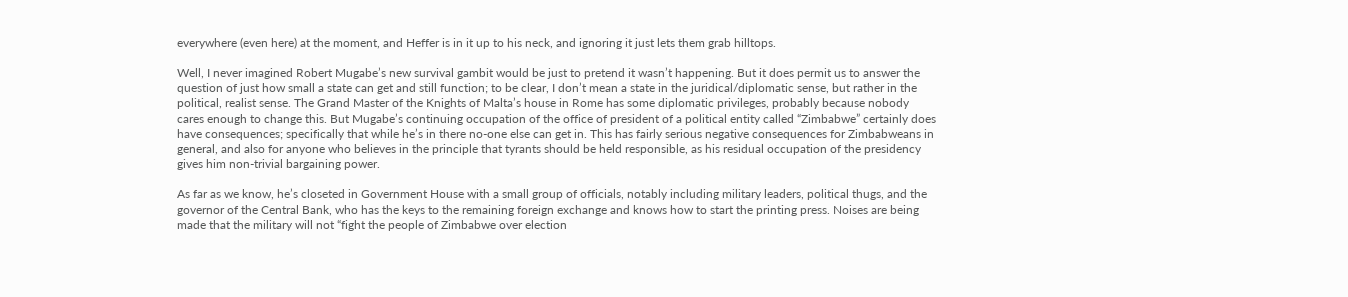everywhere (even here) at the moment, and Heffer is in it up to his neck, and ignoring it just lets them grab hilltops.

Well, I never imagined Robert Mugabe’s new survival gambit would be just to pretend it wasn’t happening. But it does permit us to answer the question of just how small a state can get and still function; to be clear, I don’t mean a state in the juridical/diplomatic sense, but rather in the political, realist sense. The Grand Master of the Knights of Malta’s house in Rome has some diplomatic privileges, probably because nobody cares enough to change this. But Mugabe’s continuing occupation of the office of president of a political entity called “Zimbabwe” certainly does have consequences; specifically that while he’s in there no-one else can get in. This has fairly serious negative consequences for Zimbabweans in general, and also for anyone who believes in the principle that tyrants should be held responsible, as his residual occupation of the presidency gives him non-trivial bargaining power.

As far as we know, he’s closeted in Government House with a small group of officials, notably including military leaders, political thugs, and the governor of the Central Bank, who has the keys to the remaining foreign exchange and knows how to start the printing press. Noises are being made that the military will not “fight the people of Zimbabwe over election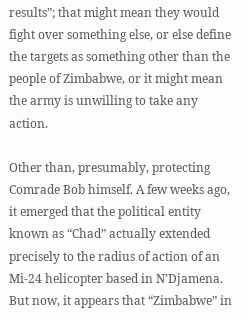results”; that might mean they would fight over something else, or else define the targets as something other than the people of Zimbabwe, or it might mean the army is unwilling to take any action.

Other than, presumably, protecting Comrade Bob himself. A few weeks ago, it emerged that the political entity known as “Chad” actually extended precisely to the radius of action of an Mi-24 helicopter based in N’Djamena. But now, it appears that “Zimbabwe” in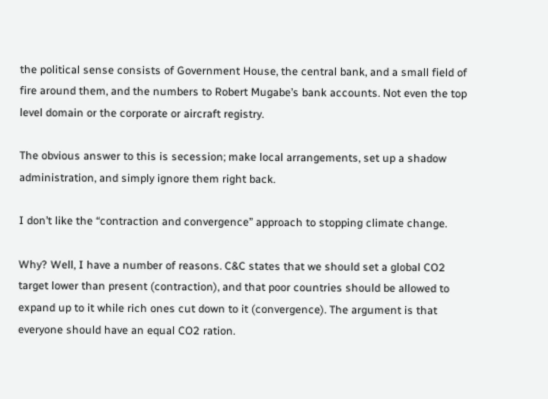the political sense consists of Government House, the central bank, and a small field of fire around them, and the numbers to Robert Mugabe’s bank accounts. Not even the top level domain or the corporate or aircraft registry.

The obvious answer to this is secession; make local arrangements, set up a shadow administration, and simply ignore them right back.

I don’t like the “contraction and convergence” approach to stopping climate change.

Why? Well, I have a number of reasons. C&C states that we should set a global CO2 target lower than present (contraction), and that poor countries should be allowed to expand up to it while rich ones cut down to it (convergence). The argument is that everyone should have an equal CO2 ration.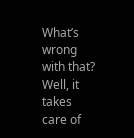What’s wrong with that? Well, it takes care of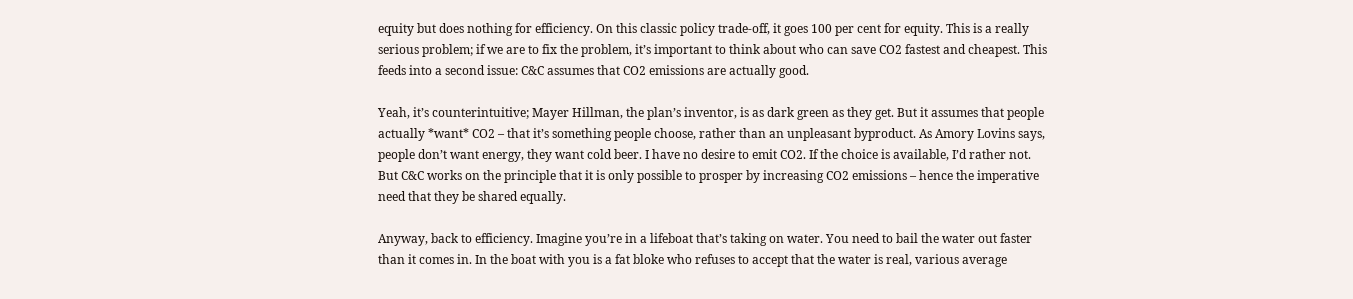equity but does nothing for efficiency. On this classic policy trade-off, it goes 100 per cent for equity. This is a really serious problem; if we are to fix the problem, it’s important to think about who can save CO2 fastest and cheapest. This feeds into a second issue: C&C assumes that CO2 emissions are actually good.

Yeah, it’s counterintuitive; Mayer Hillman, the plan’s inventor, is as dark green as they get. But it assumes that people actually *want* CO2 – that it’s something people choose, rather than an unpleasant byproduct. As Amory Lovins says, people don’t want energy, they want cold beer. I have no desire to emit CO2. If the choice is available, I’d rather not. But C&C works on the principle that it is only possible to prosper by increasing CO2 emissions – hence the imperative need that they be shared equally.

Anyway, back to efficiency. Imagine you’re in a lifeboat that’s taking on water. You need to bail the water out faster than it comes in. In the boat with you is a fat bloke who refuses to accept that the water is real, various average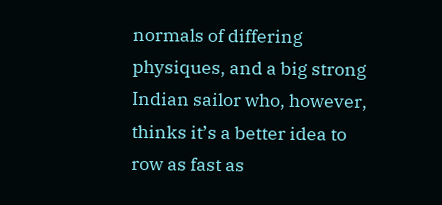normals of differing physiques, and a big strong Indian sailor who, however, thinks it’s a better idea to row as fast as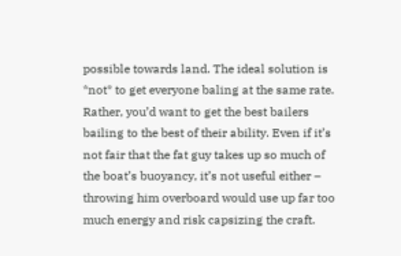possible towards land. The ideal solution is *not* to get everyone baling at the same rate. Rather, you’d want to get the best bailers bailing to the best of their ability. Even if it’s not fair that the fat guy takes up so much of the boat’s buoyancy, it’s not useful either – throwing him overboard would use up far too much energy and risk capsizing the craft.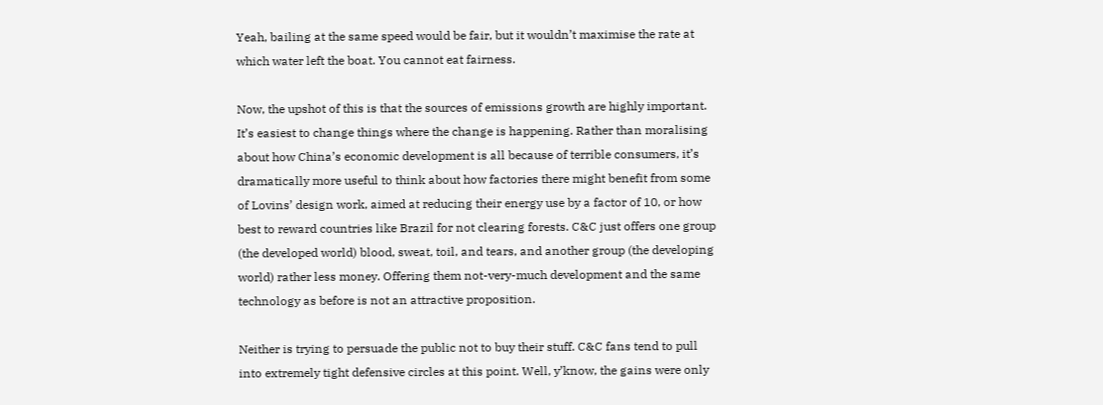Yeah, bailing at the same speed would be fair, but it wouldn’t maximise the rate at which water left the boat. You cannot eat fairness.

Now, the upshot of this is that the sources of emissions growth are highly important. It’s easiest to change things where the change is happening. Rather than moralising about how China’s economic development is all because of terrible consumers, it’s dramatically more useful to think about how factories there might benefit from some of Lovins’ design work, aimed at reducing their energy use by a factor of 10, or how best to reward countries like Brazil for not clearing forests. C&C just offers one group (the developed world) blood, sweat, toil, and tears, and another group (the developing world) rather less money. Offering them not-very-much development and the same technology as before is not an attractive proposition.

Neither is trying to persuade the public not to buy their stuff. C&C fans tend to pull into extremely tight defensive circles at this point. Well, y’know, the gains were only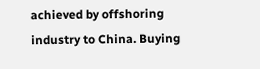achieved by offshoring industry to China. Buying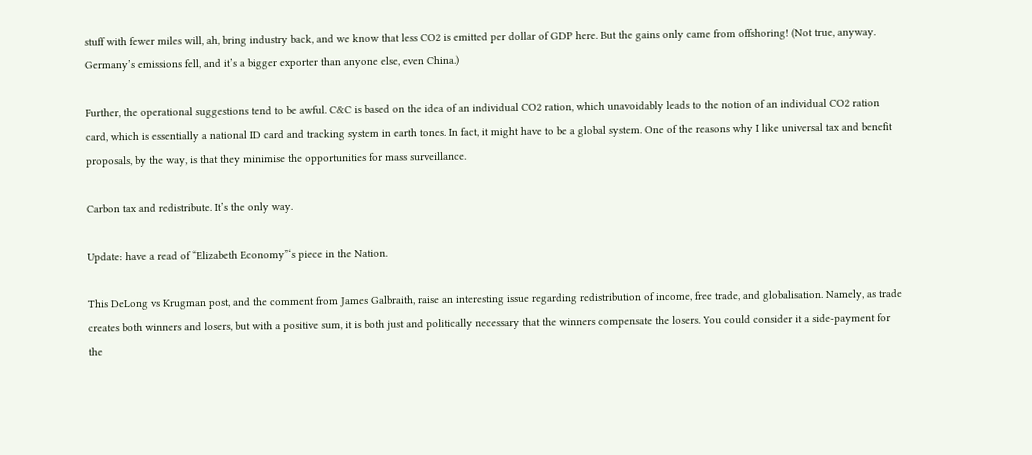stuff with fewer miles will, ah, bring industry back, and we know that less CO2 is emitted per dollar of GDP here. But the gains only came from offshoring! (Not true, anyway. Germany’s emissions fell, and it’s a bigger exporter than anyone else, even China.)

Further, the operational suggestions tend to be awful. C&C is based on the idea of an individual CO2 ration, which unavoidably leads to the notion of an individual CO2 ration card, which is essentially a national ID card and tracking system in earth tones. In fact, it might have to be a global system. One of the reasons why I like universal tax and benefit proposals, by the way, is that they minimise the opportunities for mass surveillance.

Carbon tax and redistribute. It’s the only way.

Update: have a read of “Elizabeth Economy”‘s piece in the Nation.

This DeLong vs Krugman post, and the comment from James Galbraith, raise an interesting issue regarding redistribution of income, free trade, and globalisation. Namely, as trade creates both winners and losers, but with a positive sum, it is both just and politically necessary that the winners compensate the losers. You could consider it a side-payment for the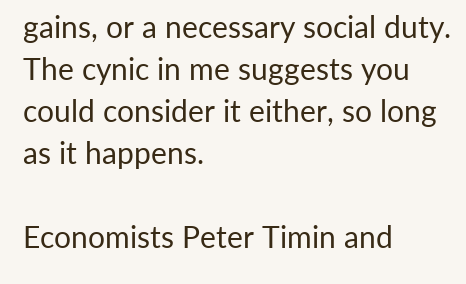gains, or a necessary social duty. The cynic in me suggests you could consider it either, so long as it happens.

Economists Peter Timin and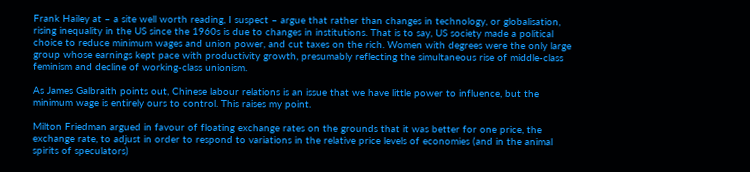Frank Hailey at – a site well worth reading, I suspect – argue that rather than changes in technology, or globalisation, rising inequality in the US since the 1960s is due to changes in institutions. That is to say, US society made a political choice to reduce minimum wages and union power, and cut taxes on the rich. Women with degrees were the only large group whose earnings kept pace with productivity growth, presumably reflecting the simultaneous rise of middle-class feminism and decline of working-class unionism.

As James Galbraith points out, Chinese labour relations is an issue that we have little power to influence, but the minimum wage is entirely ours to control. This raises my point.

Milton Friedman argued in favour of floating exchange rates on the grounds that it was better for one price, the exchange rate, to adjust in order to respond to variations in the relative price levels of economies (and in the animal spirits of speculators)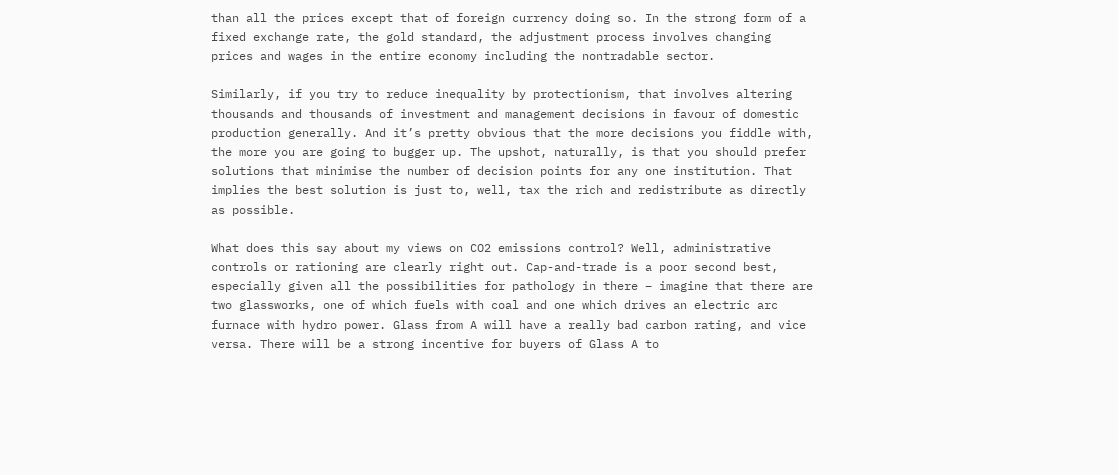than all the prices except that of foreign currency doing so. In the strong form of a fixed exchange rate, the gold standard, the adjustment process involves changing prices and wages in the entire economy including the nontradable sector.

Similarly, if you try to reduce inequality by protectionism, that involves altering thousands and thousands of investment and management decisions in favour of domestic production generally. And it’s pretty obvious that the more decisions you fiddle with, the more you are going to bugger up. The upshot, naturally, is that you should prefer solutions that minimise the number of decision points for any one institution. That implies the best solution is just to, well, tax the rich and redistribute as directly as possible.

What does this say about my views on CO2 emissions control? Well, administrative controls or rationing are clearly right out. Cap-and-trade is a poor second best, especially given all the possibilities for pathology in there – imagine that there are two glassworks, one of which fuels with coal and one which drives an electric arc furnace with hydro power. Glass from A will have a really bad carbon rating, and vice versa. There will be a strong incentive for buyers of Glass A to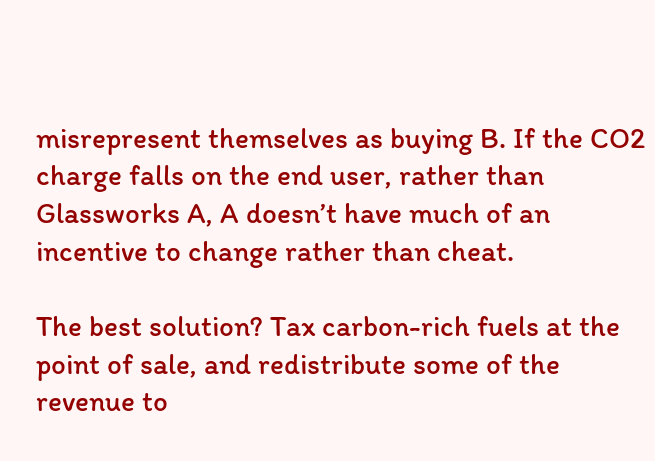misrepresent themselves as buying B. If the CO2 charge falls on the end user, rather than Glassworks A, A doesn’t have much of an incentive to change rather than cheat.

The best solution? Tax carbon-rich fuels at the point of sale, and redistribute some of the revenue to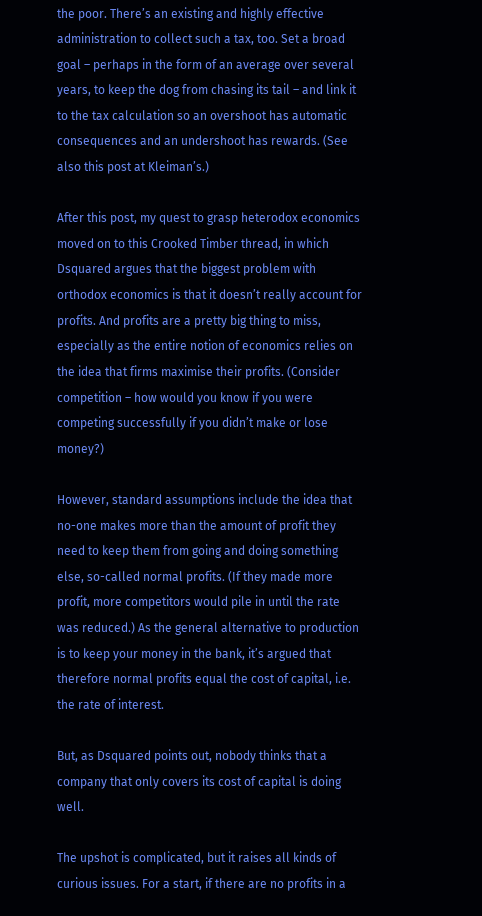the poor. There’s an existing and highly effective administration to collect such a tax, too. Set a broad goal – perhaps in the form of an average over several years, to keep the dog from chasing its tail – and link it to the tax calculation so an overshoot has automatic consequences and an undershoot has rewards. (See also this post at Kleiman’s.)

After this post, my quest to grasp heterodox economics moved on to this Crooked Timber thread, in which Dsquared argues that the biggest problem with orthodox economics is that it doesn’t really account for profits. And profits are a pretty big thing to miss, especially as the entire notion of economics relies on the idea that firms maximise their profits. (Consider competition – how would you know if you were competing successfully if you didn’t make or lose money?)

However, standard assumptions include the idea that no-one makes more than the amount of profit they need to keep them from going and doing something else, so-called normal profits. (If they made more profit, more competitors would pile in until the rate was reduced.) As the general alternative to production is to keep your money in the bank, it’s argued that therefore normal profits equal the cost of capital, i.e. the rate of interest.

But, as Dsquared points out, nobody thinks that a company that only covers its cost of capital is doing well.

The upshot is complicated, but it raises all kinds of curious issues. For a start, if there are no profits in a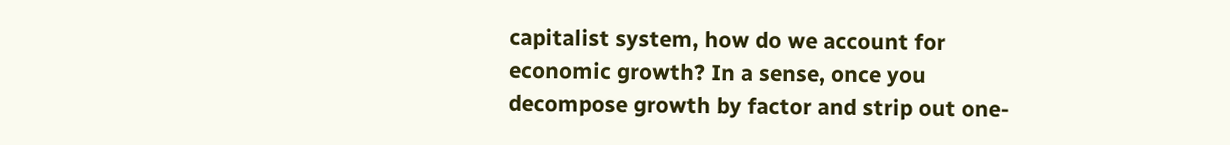capitalist system, how do we account for economic growth? In a sense, once you decompose growth by factor and strip out one-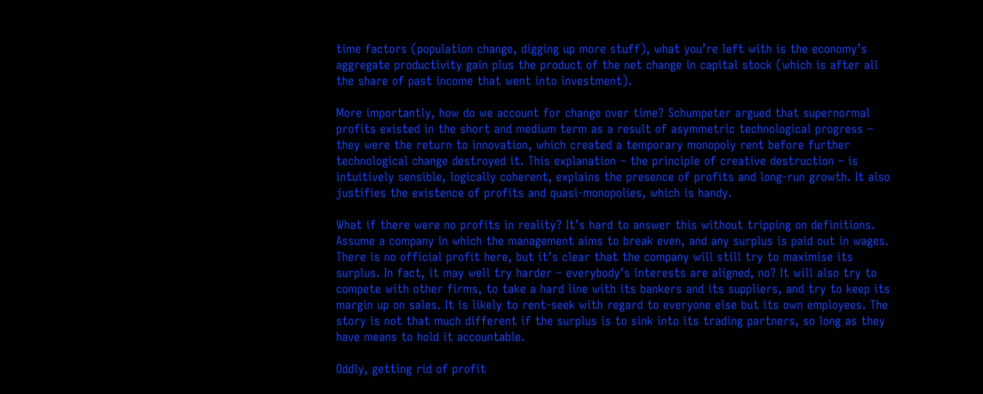time factors (population change, digging up more stuff), what you’re left with is the economy’s aggregate productivity gain plus the product of the net change in capital stock (which is after all the share of past income that went into investment).

More importantly, how do we account for change over time? Schumpeter argued that supernormal profits existed in the short and medium term as a result of asymmetric technological progress – they were the return to innovation, which created a temporary monopoly rent before further technological change destroyed it. This explanation – the principle of creative destruction – is intuitively sensible, logically coherent, explains the presence of profits and long-run growth. It also justifies the existence of profits and quasi-monopolies, which is handy.

What if there were no profits in reality? It’s hard to answer this without tripping on definitions. Assume a company in which the management aims to break even, and any surplus is paid out in wages. There is no official profit here, but it’s clear that the company will still try to maximise its surplus. In fact, it may well try harder – everybody’s interests are aligned, no? It will also try to compete with other firms, to take a hard line with its bankers and its suppliers, and try to keep its margin up on sales. It is likely to rent-seek with regard to everyone else but its own employees. The story is not that much different if the surplus is to sink into its trading partners, so long as they have means to hold it accountable.

Oddly, getting rid of profit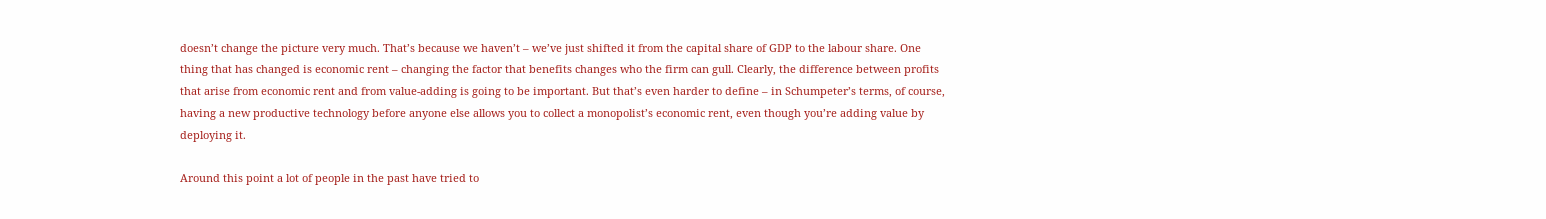doesn’t change the picture very much. That’s because we haven’t – we’ve just shifted it from the capital share of GDP to the labour share. One thing that has changed is economic rent – changing the factor that benefits changes who the firm can gull. Clearly, the difference between profits that arise from economic rent and from value-adding is going to be important. But that’s even harder to define – in Schumpeter’s terms, of course, having a new productive technology before anyone else allows you to collect a monopolist’s economic rent, even though you’re adding value by deploying it.

Around this point a lot of people in the past have tried to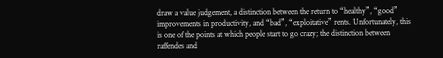draw a value judgement, a distinction between the return to “healthy”, “good” improvements in productivity, and “bad”, “exploitative” rents. Unfortunately, this is one of the points at which people start to go crazy; the distinction between raffendes and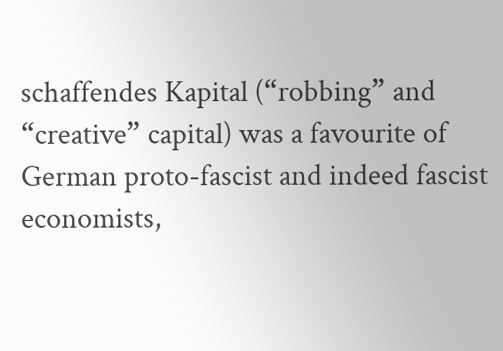schaffendes Kapital (“robbing” and “creative” capital) was a favourite of German proto-fascist and indeed fascist economists,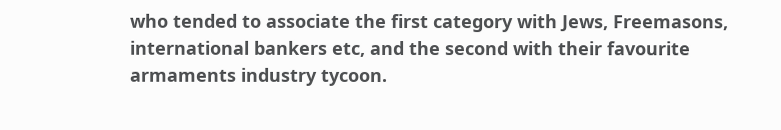who tended to associate the first category with Jews, Freemasons, international bankers etc, and the second with their favourite armaments industry tycoon.